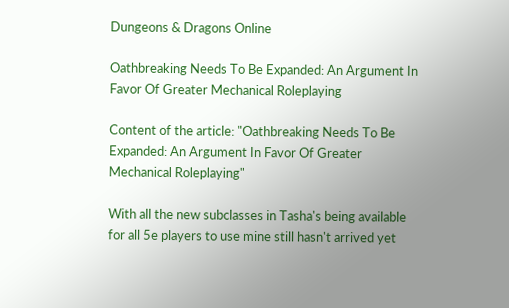Dungeons & Dragons Online

Oathbreaking Needs To Be Expanded: An Argument In Favor Of Greater Mechanical Roleplaying

Content of the article: "Oathbreaking Needs To Be Expanded: An Argument In Favor Of Greater Mechanical Roleplaying"

With all the new subclasses in Tasha's being available for all 5e players to use mine still hasn't arrived yet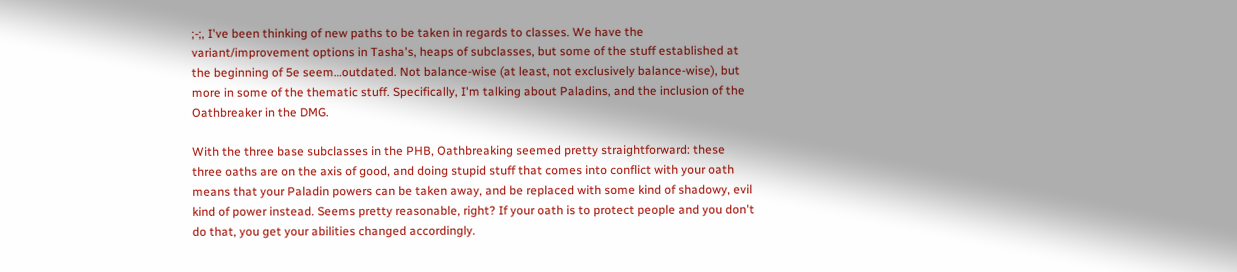;-;, I've been thinking of new paths to be taken in regards to classes. We have the variant/improvement options in Tasha's, heaps of subclasses, but some of the stuff established at the beginning of 5e seem…outdated. Not balance-wise (at least, not exclusively balance-wise), but more in some of the thematic stuff. Specifically, I'm talking about Paladins, and the inclusion of the Oathbreaker in the DMG.

With the three base subclasses in the PHB, Oathbreaking seemed pretty straightforward: these three oaths are on the axis of good, and doing stupid stuff that comes into conflict with your oath means that your Paladin powers can be taken away, and be replaced with some kind of shadowy, evil kind of power instead. Seems pretty reasonable, right? If your oath is to protect people and you don't do that, you get your abilities changed accordingly.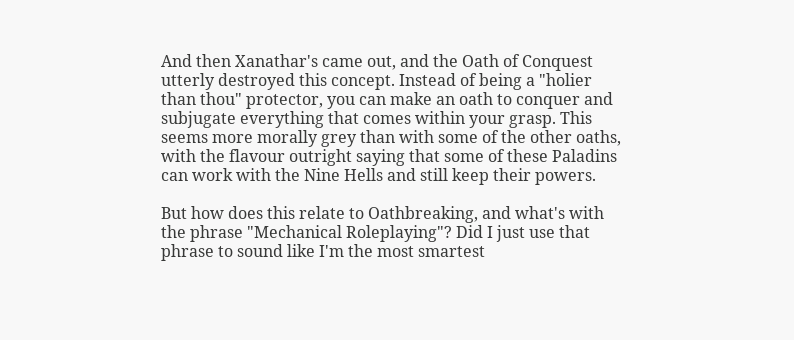And then Xanathar's came out, and the Oath of Conquest utterly destroyed this concept. Instead of being a "holier than thou" protector, you can make an oath to conquer and subjugate everything that comes within your grasp. This seems more morally grey than with some of the other oaths, with the flavour outright saying that some of these Paladins can work with the Nine Hells and still keep their powers.

But how does this relate to Oathbreaking, and what's with the phrase "Mechanical Roleplaying"? Did I just use that phrase to sound like I'm the most smartest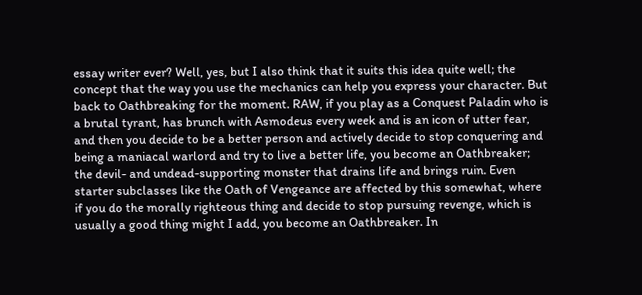essay writer ever? Well, yes, but I also think that it suits this idea quite well; the concept that the way you use the mechanics can help you express your character. But back to Oathbreaking for the moment. RAW, if you play as a Conquest Paladin who is a brutal tyrant, has brunch with Asmodeus every week and is an icon of utter fear, and then you decide to be a better person and actively decide to stop conquering and being a maniacal warlord and try to live a better life, you become an Oathbreaker; the devil- and undead-supporting monster that drains life and brings ruin. Even starter subclasses like the Oath of Vengeance are affected by this somewhat, where if you do the morally righteous thing and decide to stop pursuing revenge, which is usually a good thing might I add, you become an Oathbreaker. In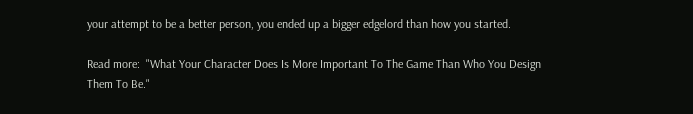your attempt to be a better person, you ended up a bigger edgelord than how you started.

Read more:  "What Your Character Does Is More Important To The Game Than Who You Design Them To Be."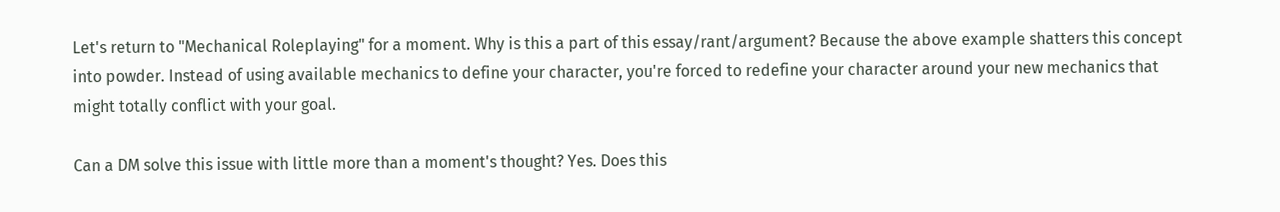Let's return to "Mechanical Roleplaying" for a moment. Why is this a part of this essay/rant/argument? Because the above example shatters this concept into powder. Instead of using available mechanics to define your character, you're forced to redefine your character around your new mechanics that might totally conflict with your goal.

Can a DM solve this issue with little more than a moment's thought? Yes. Does this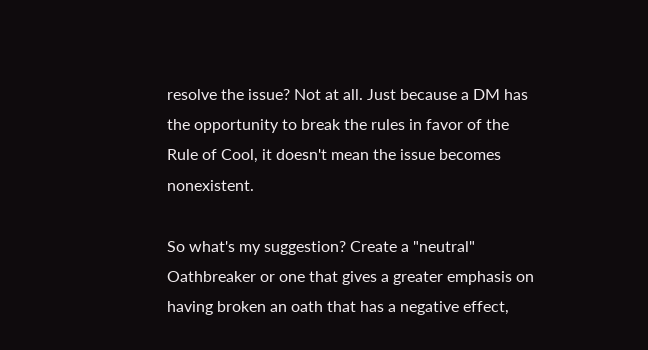resolve the issue? Not at all. Just because a DM has the opportunity to break the rules in favor of the Rule of Cool, it doesn't mean the issue becomes nonexistent.

So what's my suggestion? Create a "neutral" Oathbreaker or one that gives a greater emphasis on having broken an oath that has a negative effect,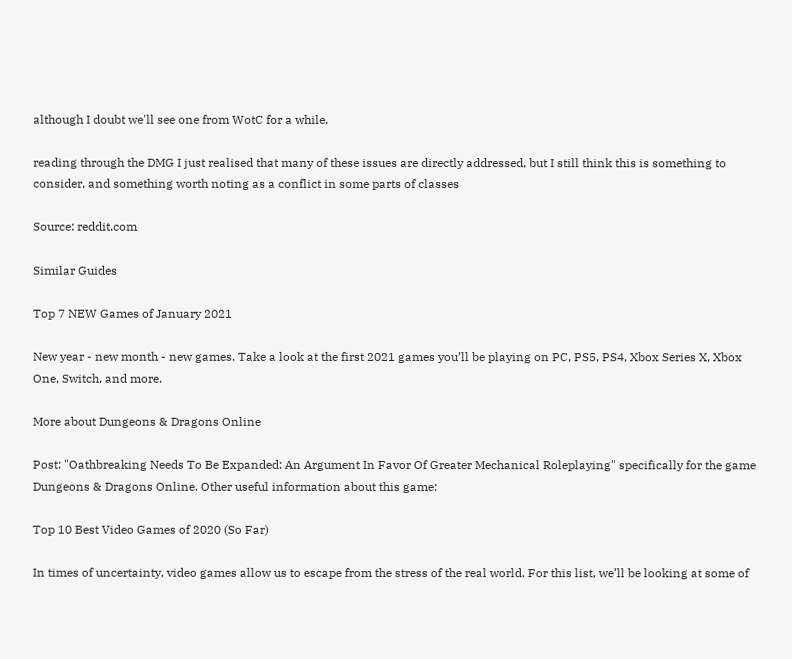although I doubt we'll see one from WotC for a while.

reading through the DMG I just realised that many of these issues are directly addressed, but I still think this is something to consider, and something worth noting as a conflict in some parts of classes

Source: reddit.com

Similar Guides

Top 7 NEW Games of January 2021

New year - new month - new games. Take a look at the first 2021 games you’ll be playing on PC, PS5, PS4, Xbox Series X, Xbox One, Switch, and more.

More about Dungeons & Dragons Online

Post: "Oathbreaking Needs To Be Expanded: An Argument In Favor Of Greater Mechanical Roleplaying" specifically for the game Dungeons & Dragons Online. Other useful information about this game:

Top 10 Best Video Games of 2020 (So Far)

In times of uncertainty, video games allow us to escape from the stress of the real world. For this list, we’ll be looking at some of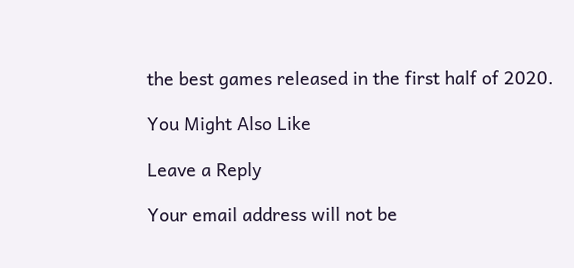the best games released in the first half of 2020.

You Might Also Like

Leave a Reply

Your email address will not be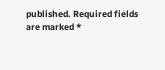published. Required fields are marked *